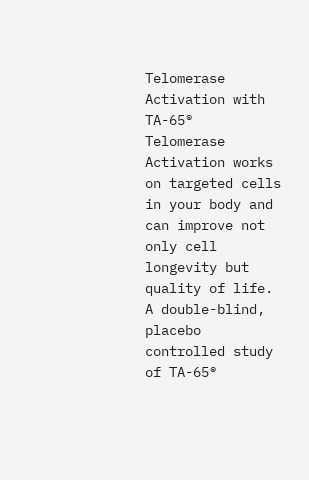Telomerase Activation with TA-65®
Telomerase Activation works on targeted cells in your body and can improve not only cell longevity but quality of life. A double-blind, placebo controlled study of TA-65®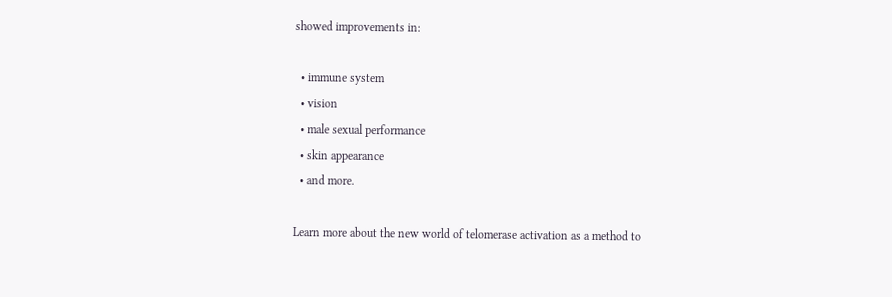showed improvements in:

  • immune system
  • vision
  • male sexual performance
  • skin appearance
  • and more.

Learn more about the new world of telomerase activation as a method to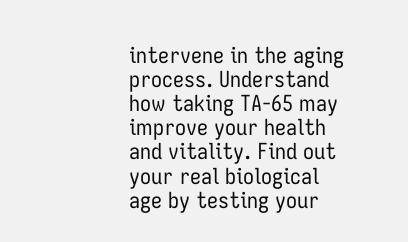intervene in the aging process. Understand how taking TA-65 may improve your health and vitality. Find out your real biological age by testing your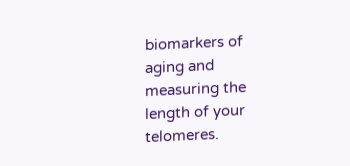biomarkers of aging and measuring the length of your telomeres.